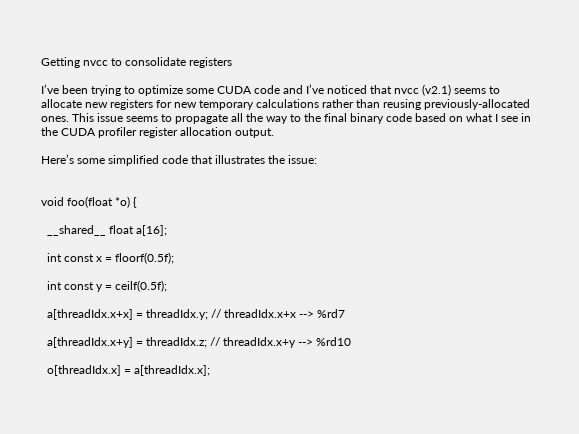Getting nvcc to consolidate registers

I’ve been trying to optimize some CUDA code and I’ve noticed that nvcc (v2.1) seems to allocate new registers for new temporary calculations rather than reusing previously-allocated ones. This issue seems to propagate all the way to the final binary code based on what I see in the CUDA profiler register allocation output.

Here’s some simplified code that illustrates the issue:


void foo(float *o) {

  __shared__ float a[16];

  int const x = floorf(0.5f);

  int const y = ceilf(0.5f);

  a[threadIdx.x+x] = threadIdx.y; // threadIdx.x+x --> %rd7

  a[threadIdx.x+y] = threadIdx.z; // threadIdx.x+y --> %rd10

  o[threadIdx.x] = a[threadIdx.x];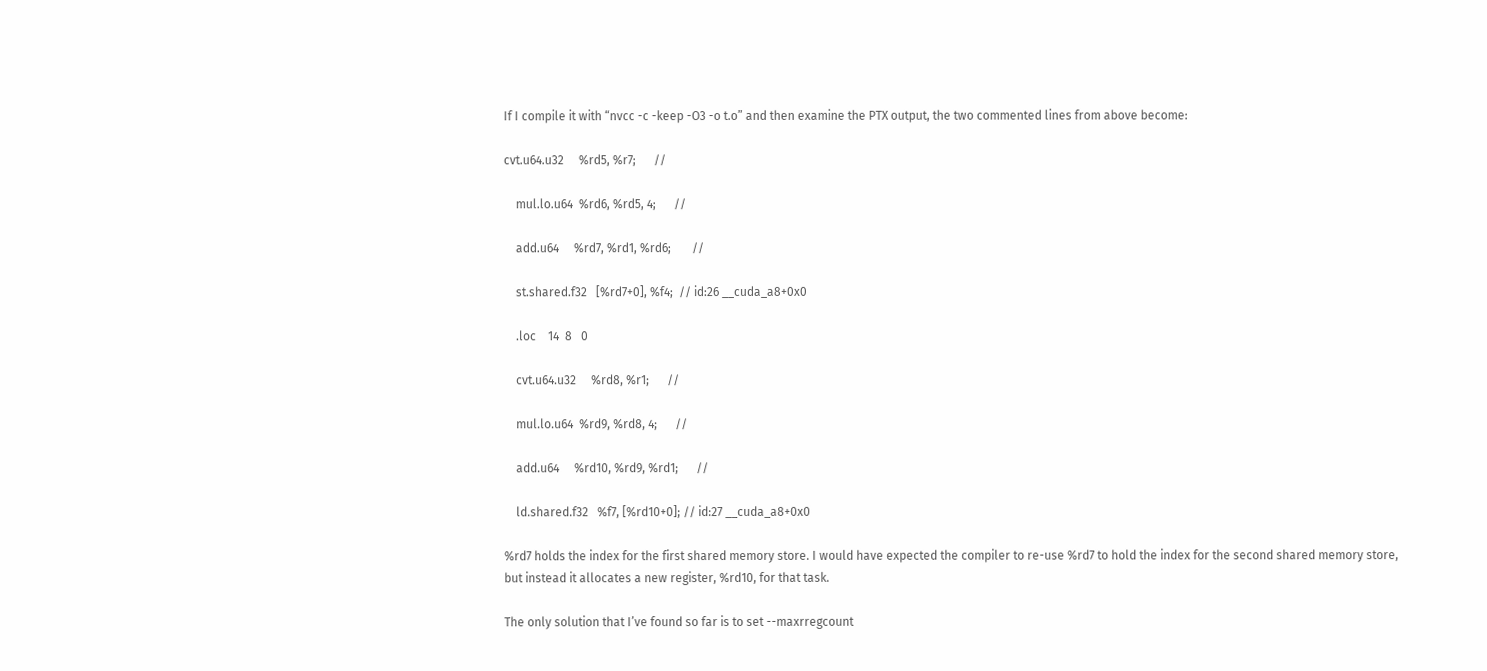If I compile it with “nvcc -c -keep -O3 -o t.o” and then examine the PTX output, the two commented lines from above become:

cvt.u64.u32     %rd5, %r7;      //

    mul.lo.u64  %rd6, %rd5, 4;      //

    add.u64     %rd7, %rd1, %rd6;       //

    st.shared.f32   [%rd7+0], %f4;  // id:26 __cuda_a8+0x0

    .loc    14  8   0

    cvt.u64.u32     %rd8, %r1;      //

    mul.lo.u64  %rd9, %rd8, 4;      //

    add.u64     %rd10, %rd9, %rd1;      //

    ld.shared.f32   %f7, [%rd10+0]; // id:27 __cuda_a8+0x0

%rd7 holds the index for the first shared memory store. I would have expected the compiler to re-use %rd7 to hold the index for the second shared memory store, but instead it allocates a new register, %rd10, for that task.

The only solution that I’ve found so far is to set --maxrregcount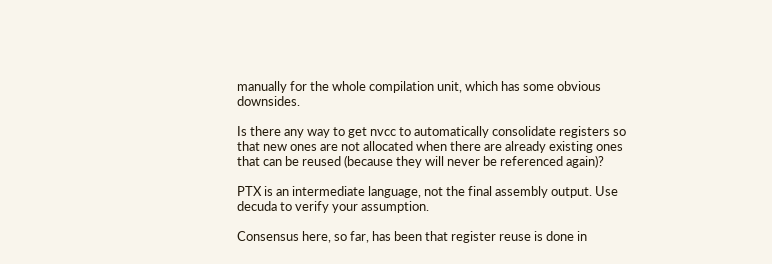manually for the whole compilation unit, which has some obvious downsides.

Is there any way to get nvcc to automatically consolidate registers so that new ones are not allocated when there are already existing ones that can be reused (because they will never be referenced again)?

PTX is an intermediate language, not the final assembly output. Use decuda to verify your assumption.

Consensus here, so far, has been that register reuse is done in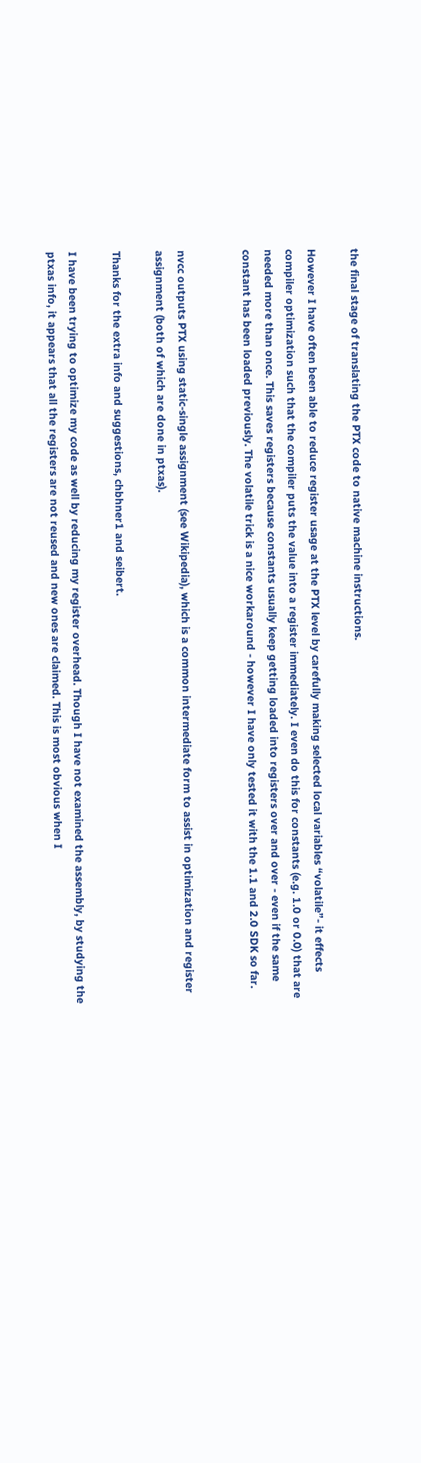the final stage of translating the PTX code to native machine instructions.

However I have often been able to reduce register usage at the PTX level by carefully making selected local variables “volatile”- it effects compiler optimization such that the compiler puts the value into a register immediately. I even do this for constants (e.g. 1.0 or 0.0) that are needed more than once. This saves registers because constants usually keep getting loaded into registers over and over - even if the same constant has been loaded previously. The volatile trick is a nice workaround - however I have only tested it with the 1.1 and 2.0 SDK so far.


nvcc outputs PTX using static-single assignment (see Wikipedia), which is a common intermediate form to assist in optimization and register assignment (both of which are done in ptxas).

Thanks for the extra info and suggestions, chbhner1 and seibert.

I have been trying to optimize my code as well by reducing my register overhead. Though I have not examined the assembly, by studying the ptxas info, it appears that all the registers are not reused and new ones are claimed. This is most obvious when I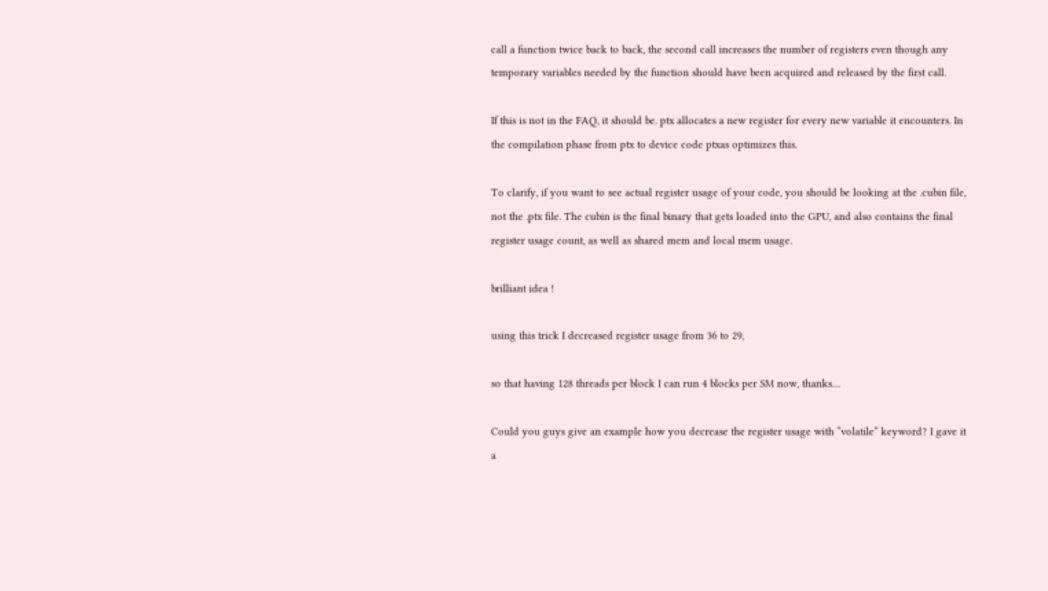call a function twice back to back, the second call increases the number of registers even though any temporary variables needed by the function should have been acquired and released by the first call.

If this is not in the FAQ, it should be. ptx allocates a new register for every new variable it encounters. In the compilation phase from ptx to device code ptxas optimizes this.

To clarify, if you want to see actual register usage of your code, you should be looking at the .cubin file, not the .ptx file. The cubin is the final binary that gets loaded into the GPU, and also contains the final register usage count, as well as shared mem and local mem usage.

brilliant idea !

using this trick I decreased register usage from 36 to 29,

so that having 128 threads per block I can run 4 blocks per SM now, thanks…

Could you guys give an example how you decrease the register usage with “volatile” keyword? I gave it a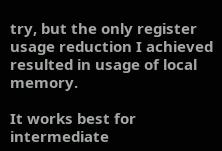try, but the only register usage reduction I achieved resulted in usage of local memory.

It works best for intermediate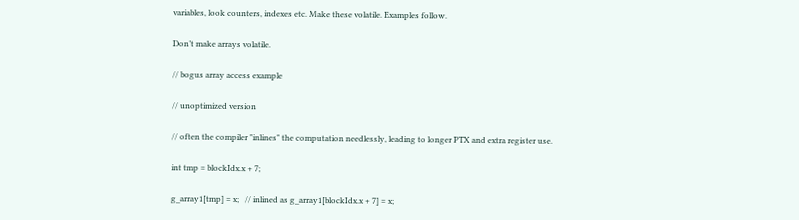variables, look counters, indexes etc. Make these volatile. Examples follow.

Don’t make arrays volatile.

// bogus array access example

// unoptimized version

// often the compiler "inlines" the computation needlessly, leading to longer PTX and extra register use.

int tmp = blockIdx.x + 7;

g_array1[tmp] = x;   // inlined as g_array1[blockIdx.x + 7] = x;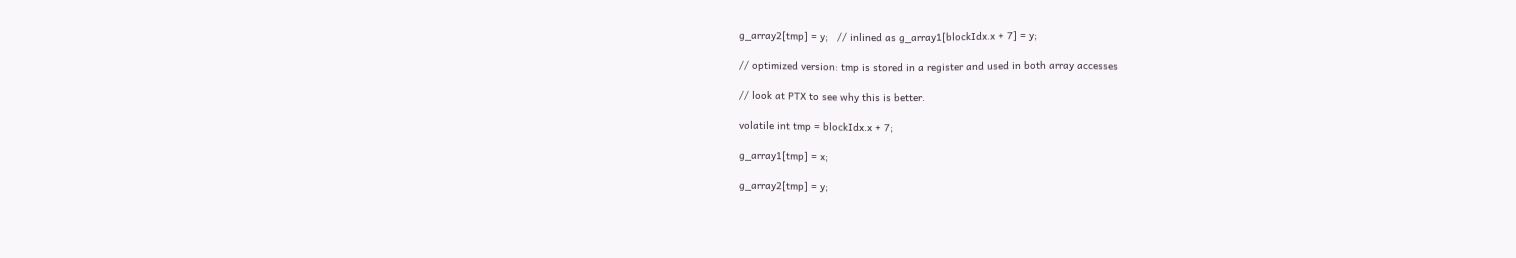g_array2[tmp] = y;   // inlined as g_array1[blockIdx.x + 7] = y;

// optimized version: tmp is stored in a register and used in both array accesses

// look at PTX to see why this is better.

volatile int tmp = blockIdx.x + 7;

g_array1[tmp] = x;

g_array2[tmp] = y;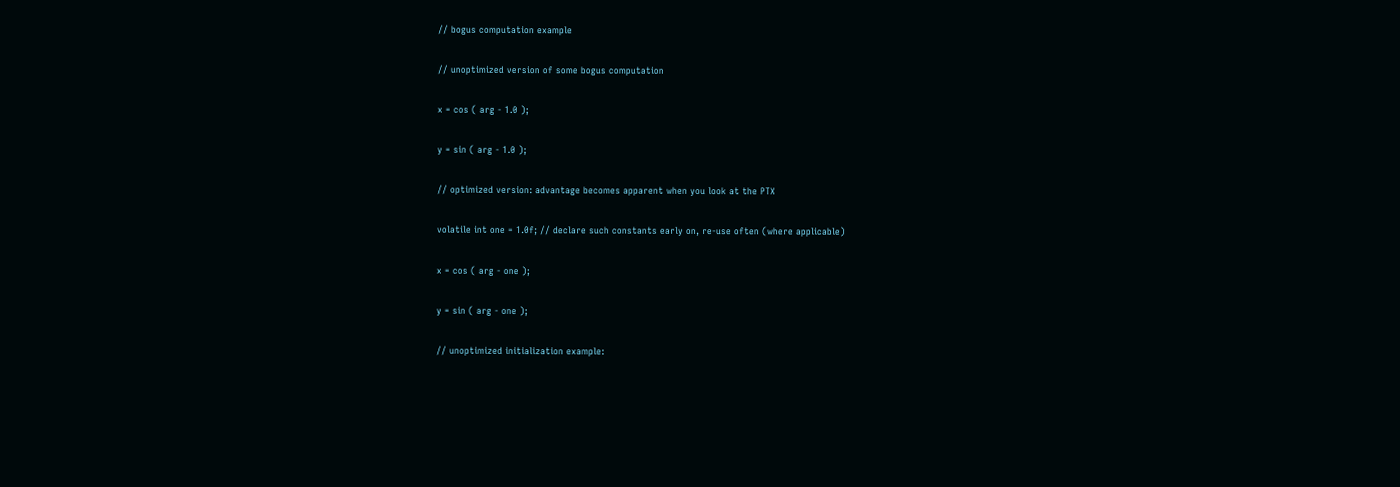// bogus computation example

// unoptimized version of some bogus computation

x = cos ( arg - 1.0 );

y = sin ( arg - 1.0 );

// optimized version: advantage becomes apparent when you look at the PTX

volatile int one = 1.0f; // declare such constants early on, re-use often (where applicable)

x = cos ( arg - one );

y = sin ( arg - one );

// unoptimized initialization example: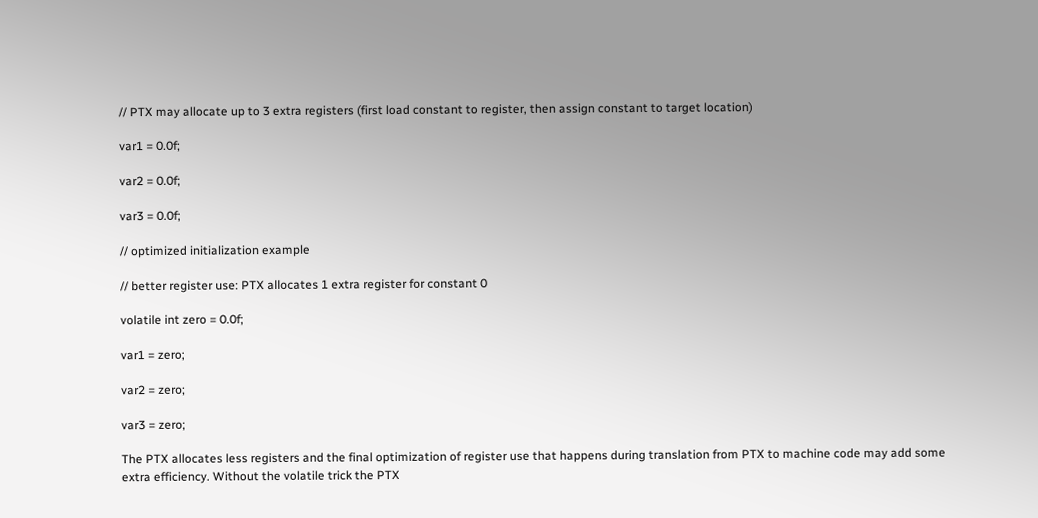// PTX may allocate up to 3 extra registers (first load constant to register, then assign constant to target location)

var1 = 0.0f;

var2 = 0.0f;

var3 = 0.0f;

// optimized initialization example

// better register use: PTX allocates 1 extra register for constant 0

volatile int zero = 0.0f;

var1 = zero;

var2 = zero;

var3 = zero;

The PTX allocates less registers and the final optimization of register use that happens during translation from PTX to machine code may add some extra efficiency. Without the volatile trick the PTX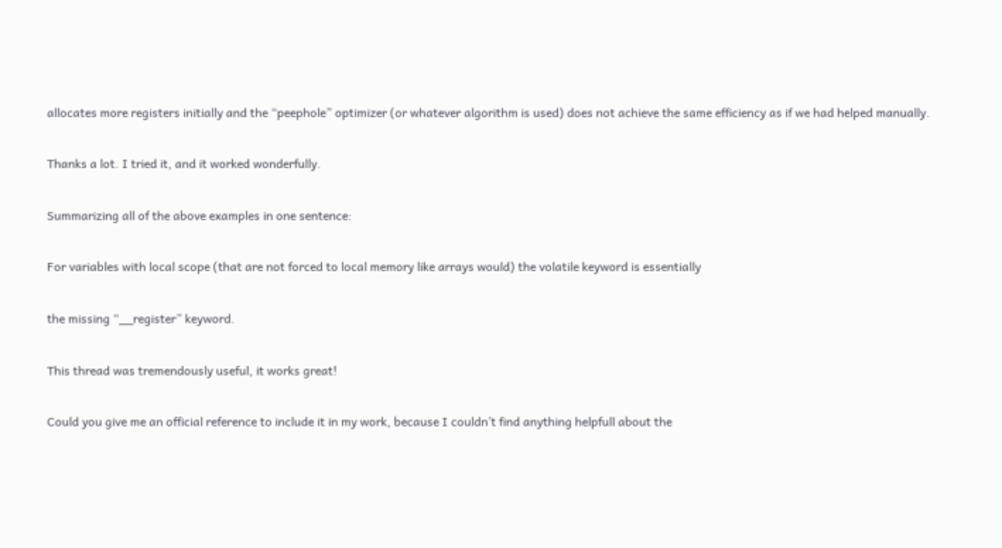allocates more registers initially and the “peephole” optimizer (or whatever algorithm is used) does not achieve the same efficiency as if we had helped manually.

Thanks a lot. I tried it, and it worked wonderfully.

Summarizing all of the above examples in one sentence:

For variables with local scope (that are not forced to local memory like arrays would) the volatile keyword is essentially

the missing “__register” keyword.

This thread was tremendously useful, it works great!

Could you give me an official reference to include it in my work, because I couldn’t find anything helpfull about the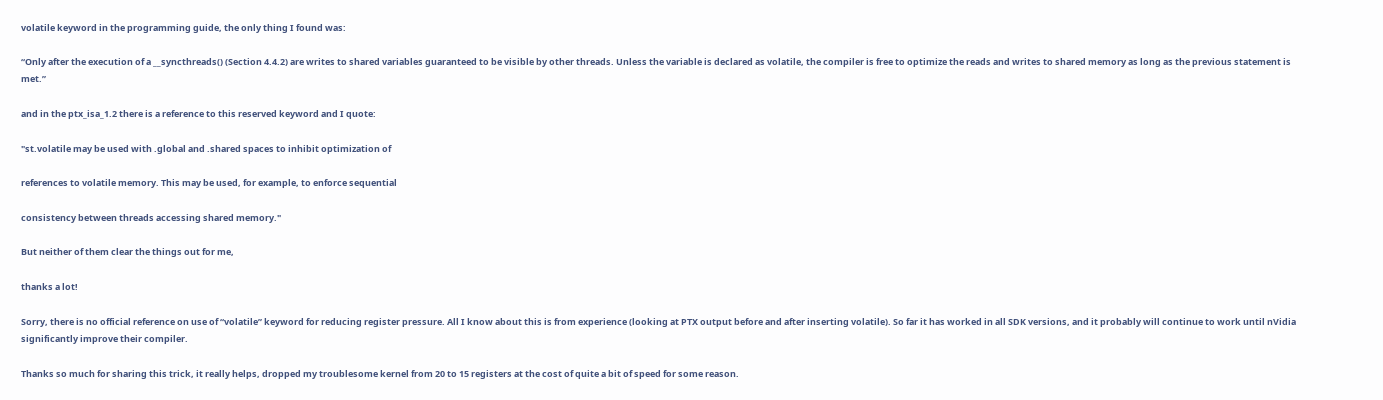volatile keyword in the programming guide, the only thing I found was:

“Only after the execution of a __syncthreads() (Section 4.4.2) are writes to shared variables guaranteed to be visible by other threads. Unless the variable is declared as volatile, the compiler is free to optimize the reads and writes to shared memory as long as the previous statement is met.”

and in the ptx_isa_1.2 there is a reference to this reserved keyword and I quote:

"st.volatile may be used with .global and .shared spaces to inhibit optimization of

references to volatile memory. This may be used, for example, to enforce sequential

consistency between threads accessing shared memory."

But neither of them clear the things out for me,

thanks a lot!

Sorry, there is no official reference on use of “volatile” keyword for reducing register pressure. All I know about this is from experience (looking at PTX output before and after inserting volatile). So far it has worked in all SDK versions, and it probably will continue to work until nVidia significantly improve their compiler.

Thanks so much for sharing this trick, it really helps, dropped my troublesome kernel from 20 to 15 registers at the cost of quite a bit of speed for some reason.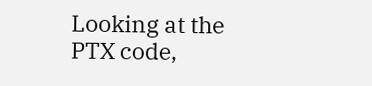Looking at the PTX code,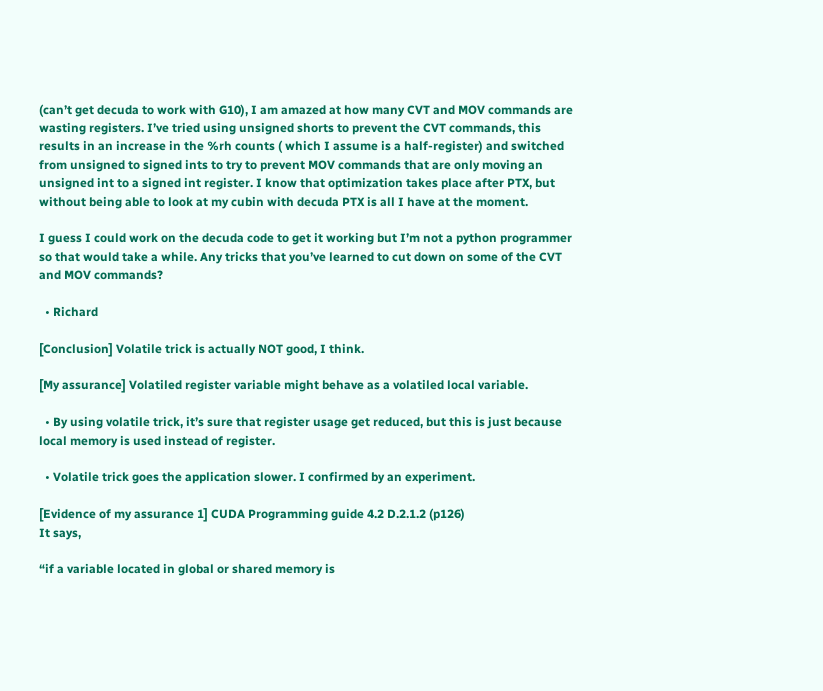(can’t get decuda to work with G10), I am amazed at how many CVT and MOV commands are wasting registers. I’ve tried using unsigned shorts to prevent the CVT commands, this results in an increase in the %rh counts ( which I assume is a half-register) and switched from unsigned to signed ints to try to prevent MOV commands that are only moving an unsigned int to a signed int register. I know that optimization takes place after PTX, but without being able to look at my cubin with decuda PTX is all I have at the moment.

I guess I could work on the decuda code to get it working but I’m not a python programmer so that would take a while. Any tricks that you’ve learned to cut down on some of the CVT and MOV commands?

  • Richard

[Conclusion] Volatile trick is actually NOT good, I think.

[My assurance] Volatiled register variable might behave as a volatiled local variable.

  • By using volatile trick, it’s sure that register usage get reduced, but this is just because local memory is used instead of register.

  • Volatile trick goes the application slower. I confirmed by an experiment.

[Evidence of my assurance 1] CUDA Programming guide 4.2 D.2.1.2 (p126)
It says,

“if a variable located in global or shared memory is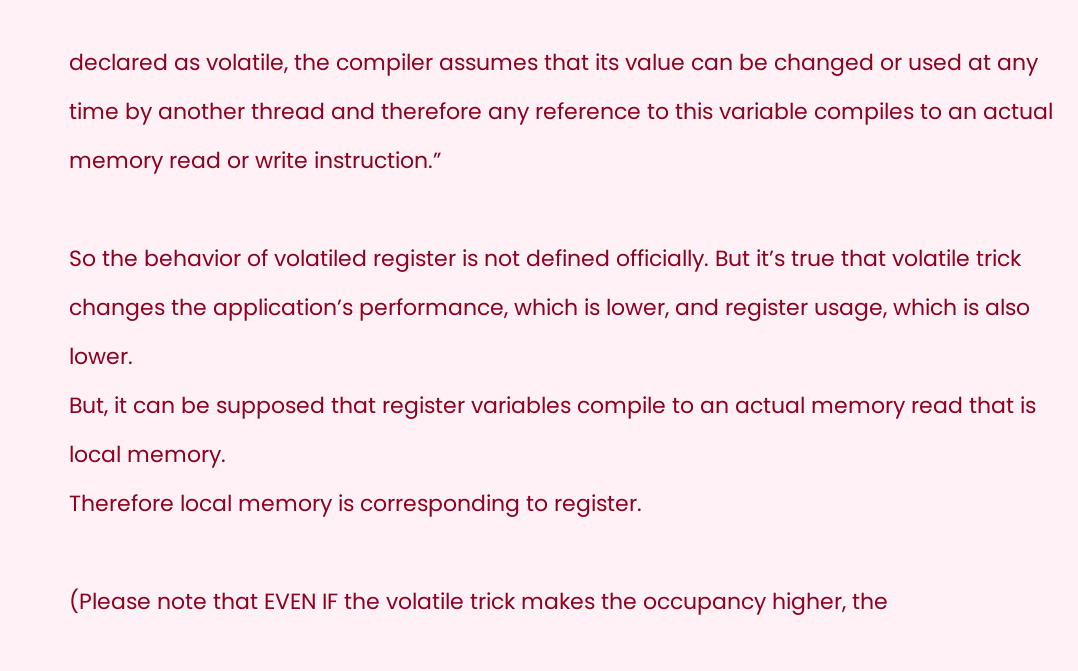declared as volatile, the compiler assumes that its value can be changed or used at any time by another thread and therefore any reference to this variable compiles to an actual memory read or write instruction.”

So the behavior of volatiled register is not defined officially. But it’s true that volatile trick changes the application’s performance, which is lower, and register usage, which is also lower.
But, it can be supposed that register variables compile to an actual memory read that is local memory.
Therefore local memory is corresponding to register.

(Please note that EVEN IF the volatile trick makes the occupancy higher, the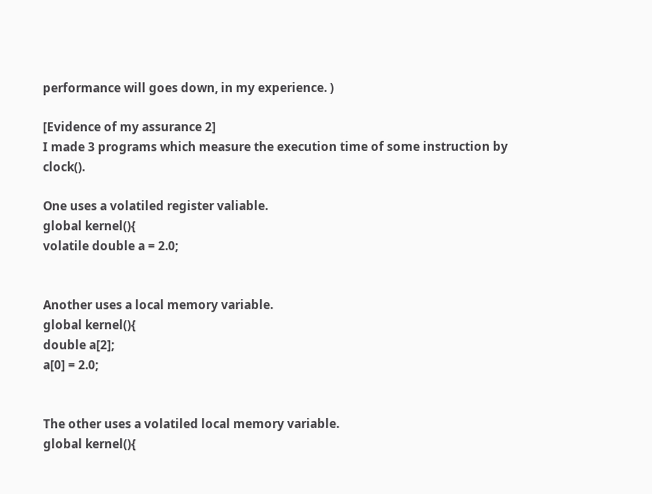performance will goes down, in my experience. )

[Evidence of my assurance 2]
I made 3 programs which measure the execution time of some instruction by clock().

One uses a volatiled register valiable.
global kernel(){
volatile double a = 2.0;


Another uses a local memory variable.
global kernel(){
double a[2];
a[0] = 2.0;


The other uses a volatiled local memory variable.
global kernel(){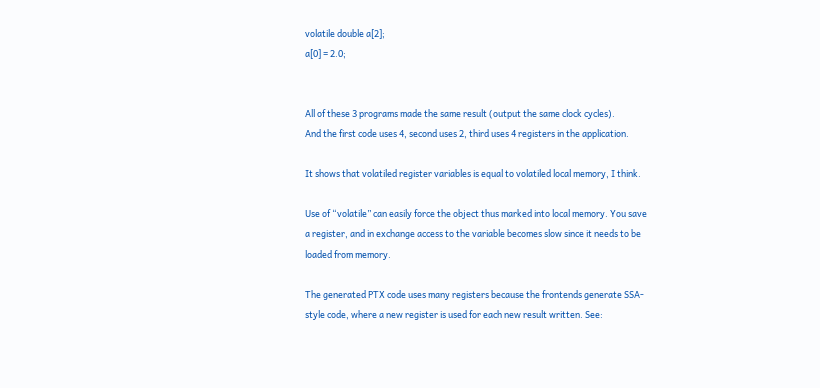volatile double a[2];
a[0] = 2.0;


All of these 3 programs made the same result (output the same clock cycles).
And the first code uses 4, second uses 2, third uses 4 registers in the application.

It shows that volatiled register variables is equal to volatiled local memory, I think.

Use of “volatile” can easily force the object thus marked into local memory. You save a register, and in exchange access to the variable becomes slow since it needs to be loaded from memory.

The generated PTX code uses many registers because the frontends generate SSA-style code, where a new register is used for each new result written. See: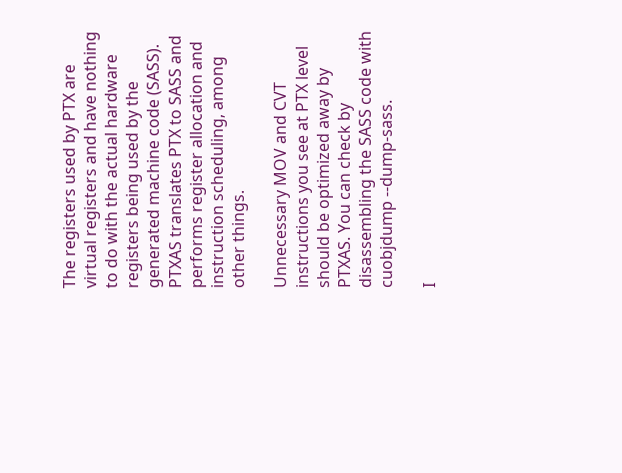The registers used by PTX are virtual registers and have nothing to do with the actual hardware registers being used by the generated machine code (SASS). PTXAS translates PTX to SASS and performs register allocation and instruction scheduling, among other things.

Unnecessary MOV and CVT instructions you see at PTX level should be optimized away by PTXAS. You can check by disassembling the SASS code with cuobjdump --dump-sass.

I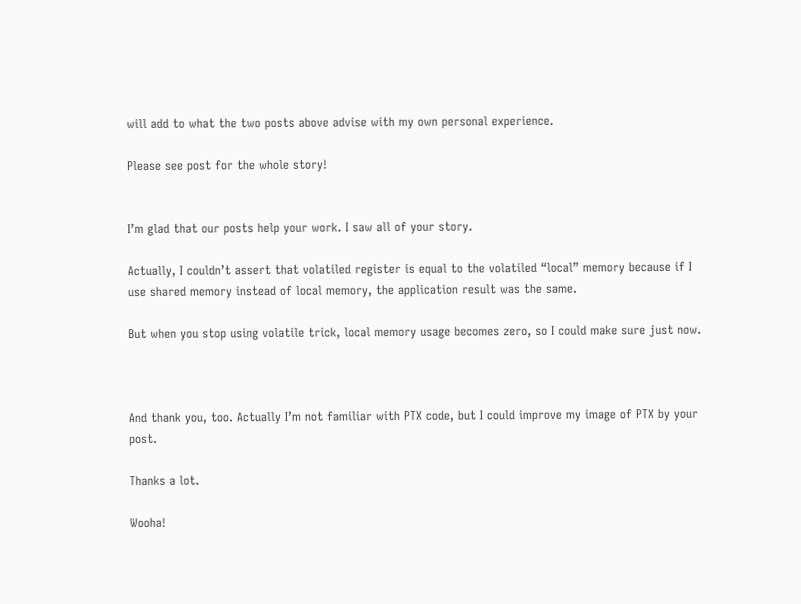will add to what the two posts above advise with my own personal experience.

Please see post for the whole story!


I’m glad that our posts help your work. I saw all of your story.

Actually, I couldn’t assert that volatiled register is equal to the volatiled “local” memory because if I use shared memory instead of local memory, the application result was the same.

But when you stop using volatile trick, local memory usage becomes zero, so I could make sure just now.



And thank you, too. Actually I’m not familiar with PTX code, but I could improve my image of PTX by your post.

Thanks a lot.

Wooha!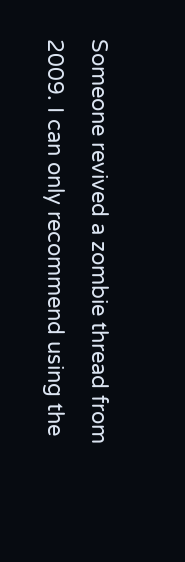Someone revived a zombie thread from 2009. I can only recommend using the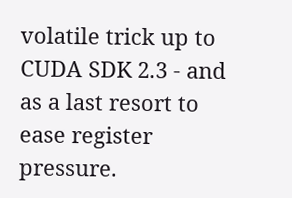volatile trick up to CUDA SDK 2.3 - and as a last resort to ease register pressure.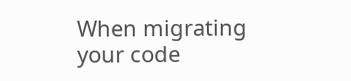When migrating your code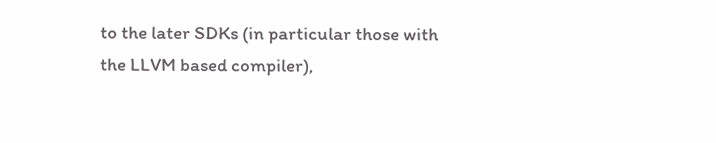to the later SDKs (in particular those with the LLVM based compiler),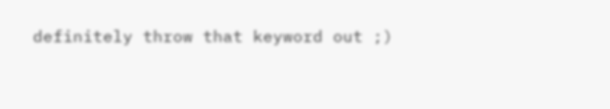definitely throw that keyword out ;)